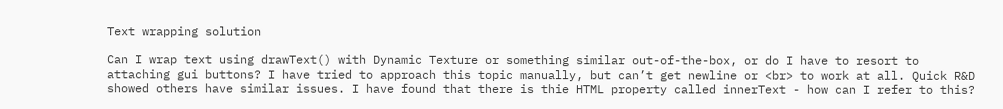Text wrapping solution

Can I wrap text using drawText() with Dynamic Texture or something similar out-of-the-box, or do I have to resort to attaching gui buttons? I have tried to approach this topic manually, but can’t get newline or <br> to work at all. Quick R&D showed others have similar issues. I have found that there is thie HTML property called innerText - how can I refer to this?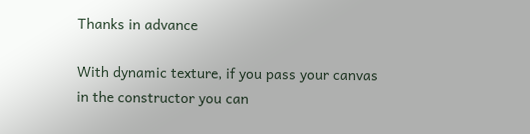Thanks in advance

With dynamic texture, if you pass your canvas in the constructor you can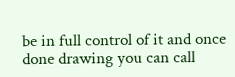be in full control of it and once done drawing you can call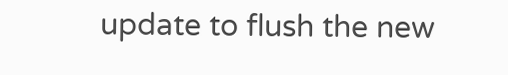update to flush the new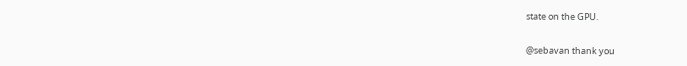state on the GPU.

@sebavan thank you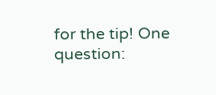for the tip! One question: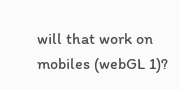will that work on mobiles (webGL 1)?